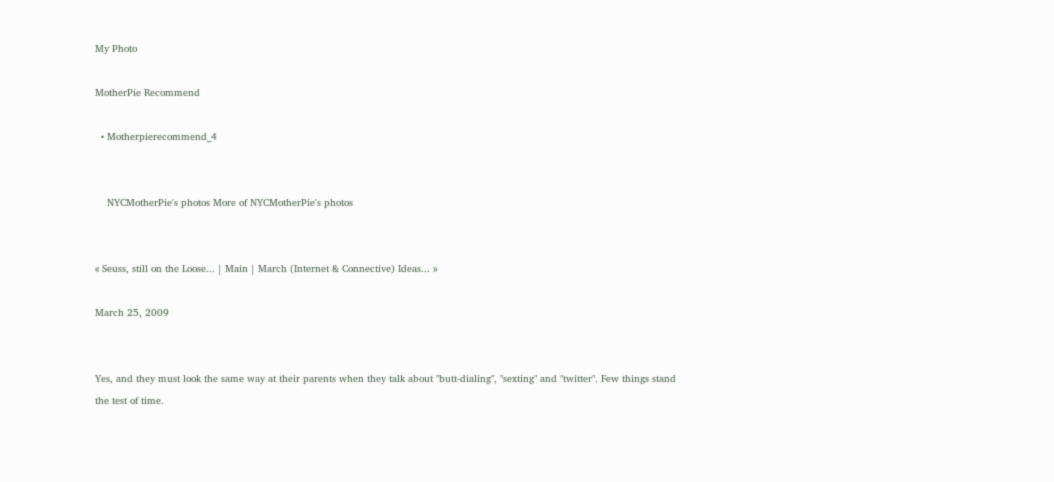My Photo

MotherPie Recommend

  • Motherpierecommend_4


    NYCMotherPie's photos More of NYCMotherPie's photos


« Seuss, still on the Loose... | Main | March (Internet & Connective) Ideas... »

March 25, 2009


Yes, and they must look the same way at their parents when they talk about "butt-dialing", "sexting" and "twitter". Few things stand the test of time.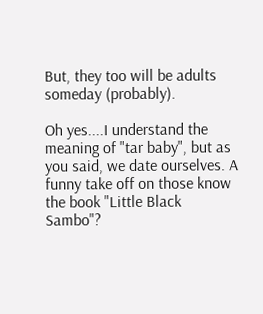But, they too will be adults someday (probably).

Oh yes....I understand the meaning of "tar baby", but as you said, we date ourselves. A funny take off on those know the book "Little Black Sambo"?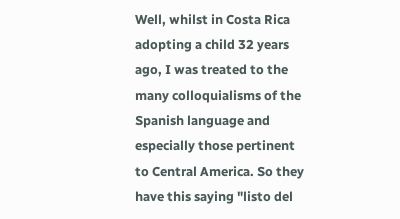Well, whilst in Costa Rica adopting a child 32 years ago, I was treated to the many colloquialisms of the Spanish language and especially those pertinent to Central America. So they have this saying "listo del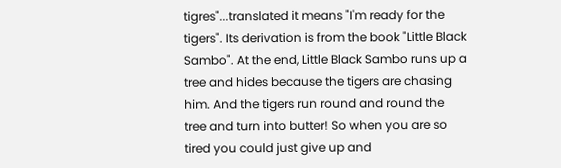tigres"...translated it means "I'm ready for the tigers". Its derivation is from the book "Little Black Sambo". At the end, Little Black Sambo runs up a tree and hides because the tigers are chasing him. And the tigers run round and round the tree and turn into butter! So when you are so tired you could just give up and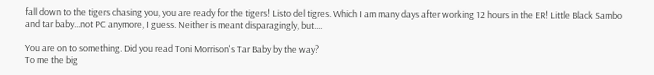fall down to the tigers chasing you, you are ready for the tigers! Listo del tigres. Which I am many days after working 12 hours in the ER! Little Black Sambo and tar baby...not PC anymore, I guess. Neither is meant disparagingly, but....

You are on to something. Did you read Toni Morrison's Tar Baby by the way?
To me the big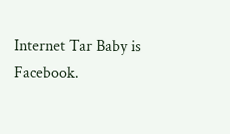Internet Tar Baby is Facebook.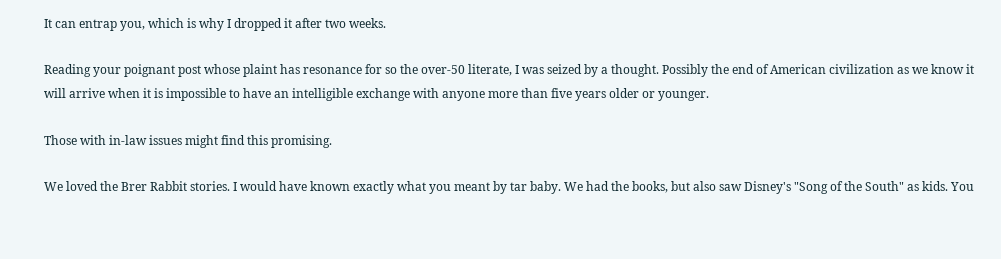It can entrap you, which is why I dropped it after two weeks.

Reading your poignant post whose plaint has resonance for so the over-50 literate, I was seized by a thought. Possibly the end of American civilization as we know it will arrive when it is impossible to have an intelligible exchange with anyone more than five years older or younger.

Those with in-law issues might find this promising.

We loved the Brer Rabbit stories. I would have known exactly what you meant by tar baby. We had the books, but also saw Disney's "Song of the South" as kids. You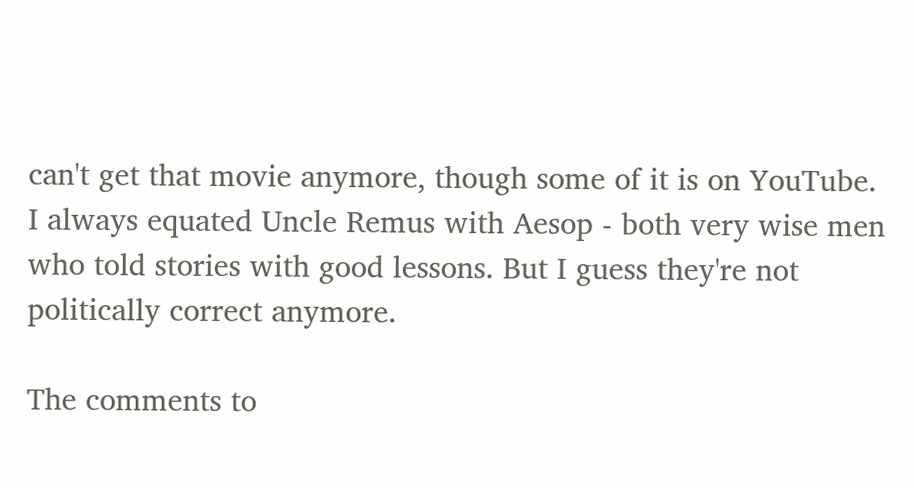can't get that movie anymore, though some of it is on YouTube. I always equated Uncle Remus with Aesop - both very wise men who told stories with good lessons. But I guess they're not politically correct anymore.

The comments to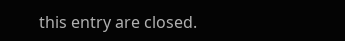this entry are closed.